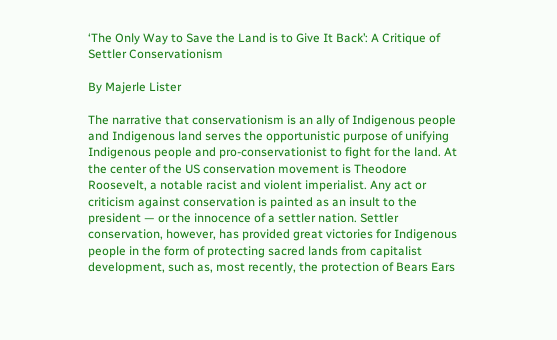‘The Only Way to Save the Land is to Give It Back’: A Critique of Settler Conservationism

By Majerle Lister

The narrative that conservationism is an ally of Indigenous people and Indigenous land serves the opportunistic purpose of unifying Indigenous people and pro-conservationist to fight for the land. At the center of the US conservation movement is Theodore Roosevelt, a notable racist and violent imperialist. Any act or criticism against conservation is painted as an insult to the president — or the innocence of a settler nation. Settler conservation, however, has provided great victories for Indigenous people in the form of protecting sacred lands from capitalist development, such as, most recently, the protection of Bears Ears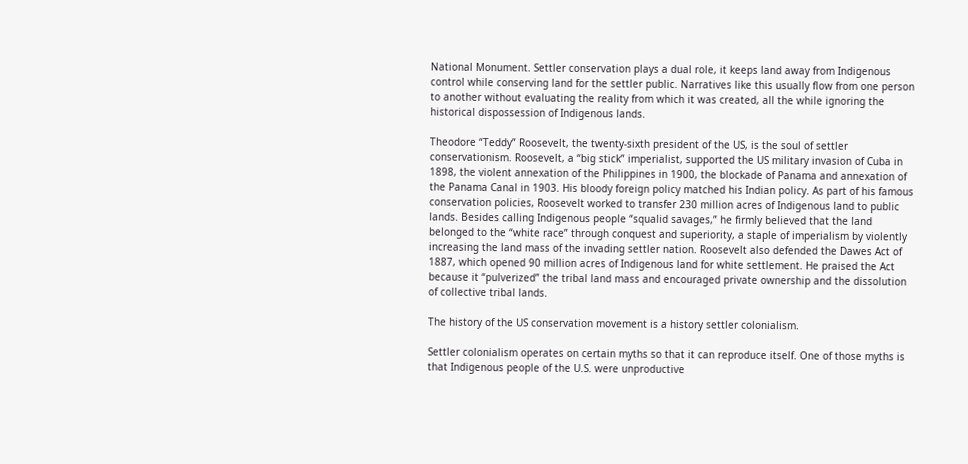National Monument. Settler conservation plays a dual role, it keeps land away from Indigenous control while conserving land for the settler public. Narratives like this usually flow from one person to another without evaluating the reality from which it was created, all the while ignoring the historical dispossession of Indigenous lands.

Theodore “Teddy” Roosevelt, the twenty-sixth president of the US, is the soul of settler conservationism. Roosevelt, a “big stick” imperialist, supported the US military invasion of Cuba in 1898, the violent annexation of the Philippines in 1900, the blockade of Panama and annexation of the Panama Canal in 1903. His bloody foreign policy matched his Indian policy. As part of his famous conservation policies, Roosevelt worked to transfer 230 million acres of Indigenous land to public lands. Besides calling Indigenous people “squalid savages,” he firmly believed that the land belonged to the “white race” through conquest and superiority, a staple of imperialism by violently increasing the land mass of the invading settler nation. Roosevelt also defended the Dawes Act of 1887, which opened 90 million acres of Indigenous land for white settlement. He praised the Act because it “pulverized” the tribal land mass and encouraged private ownership and the dissolution of collective tribal lands.

The history of the US conservation movement is a history settler colonialism.

Settler colonialism operates on certain myths so that it can reproduce itself. One of those myths is that Indigenous people of the U.S. were unproductive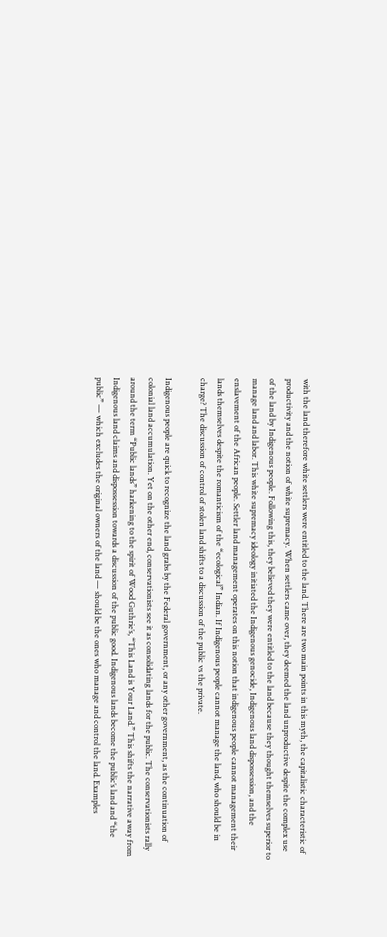with the land therefore white settlers were entitled to the land. There are two main points in this myth, the capitalistic characteristic of productivity and the notion of white supremacy. When settlers came over, they deemed the land unproductive despite the complex use of the land by Indigenous people. Following this, they believed they were entitled to the land because they thought themselves superior to manage land and labor. This white supremacy ideology initiated the Indigenous genocide, Indigenous land dispossession, and the enslavement of the African people. Settler land management operates on this notion that indigenous people cannot management their lands themselves despite the romanticism of the “ecological” Indian. If Indigenous people cannot manage the land, who should be in charge? The discussion of control of stolen land shifts to a discussion of the public vs the private.

Indigenous people are quick to recognize the land grabs by the Federal government, or any other government, as the continuation of colonial land accumulation. Yet on the other end, conservationists see it as consolidating lands for the public. The conservationists rally around the term “Public lands” harkening to the spirit of Wood Guthrie’s, “This Land is Your Land.” This shifts the narrative away from Indigenous land claims and dispossession towards a discussion of the public good. Indigenous lands become the public’s land and “the public” — which excludes the original owners of the land — should be the ones who manage and control the land. Examples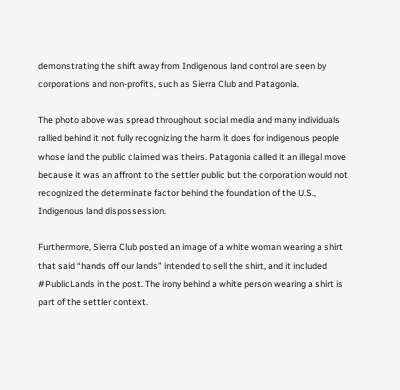demonstrating the shift away from Indigenous land control are seen by corporations and non-profits, such as Sierra Club and Patagonia.

The photo above was spread throughout social media and many individuals rallied behind it not fully recognizing the harm it does for indigenous people whose land the public claimed was theirs. Patagonia called it an illegal move because it was an affront to the settler public but the corporation would not recognized the determinate factor behind the foundation of the U.S., Indigenous land dispossession.

Furthermore, Sierra Club posted an image of a white woman wearing a shirt that said “hands off our lands” intended to sell the shirt, and it included #PublicLands in the post. The irony behind a white person wearing a shirt is part of the settler context.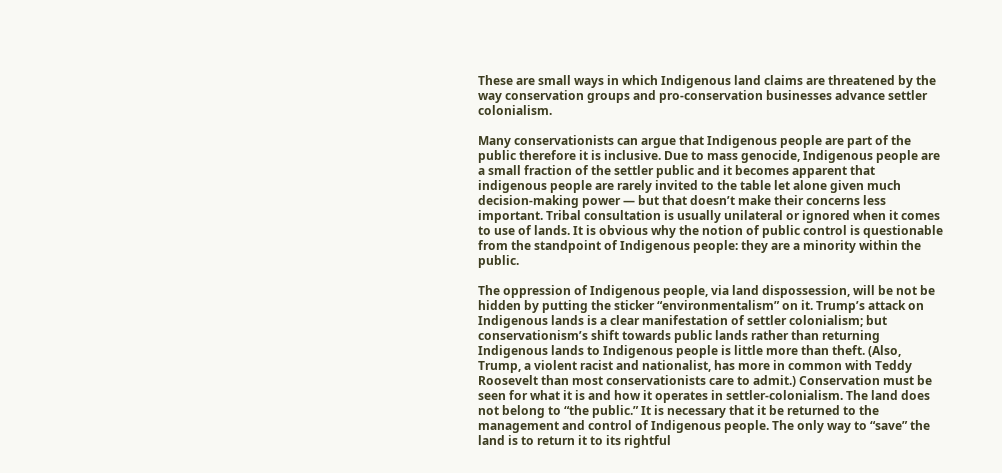These are small ways in which Indigenous land claims are threatened by the way conservation groups and pro-conservation businesses advance settler colonialism.

Many conservationists can argue that Indigenous people are part of the public therefore it is inclusive. Due to mass genocide, Indigenous people are a small fraction of the settler public and it becomes apparent that indigenous people are rarely invited to the table let alone given much decision-making power — but that doesn’t make their concerns less important. Tribal consultation is usually unilateral or ignored when it comes to use of lands. It is obvious why the notion of public control is questionable from the standpoint of Indigenous people: they are a minority within the public.

The oppression of Indigenous people, via land dispossession, will be not be hidden by putting the sticker “environmentalism” on it. Trump’s attack on Indigenous lands is a clear manifestation of settler colonialism; but conservationism’s shift towards public lands rather than returning Indigenous lands to Indigenous people is little more than theft. (Also, Trump, a violent racist and nationalist, has more in common with Teddy Roosevelt than most conservationists care to admit.) Conservation must be seen for what it is and how it operates in settler-colonialism. The land does not belong to “the public.” It is necessary that it be returned to the management and control of Indigenous people. The only way to “save” the land is to return it to its rightful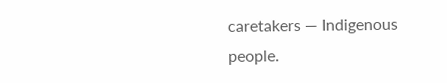caretakers — Indigenous people.